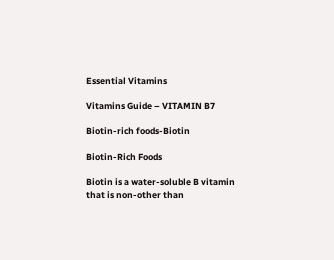Essential Vitamins

Vitamins Guide – VITAMIN B7

Biotin-rich foods-Biotin

Biotin-Rich Foods

Biotin is a water-soluble B vitamin that is non-other than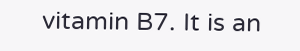vitamin B7. It is an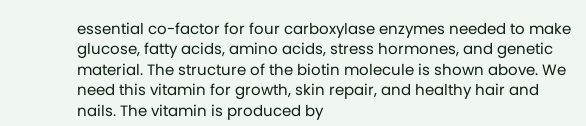essential co-factor for four carboxylase enzymes needed to make glucose, fatty acids, amino acids, stress hormones, and genetic material. The structure of the biotin molecule is shown above. We need this vitamin for growth, skin repair, and healthy hair and nails. The vitamin is produced by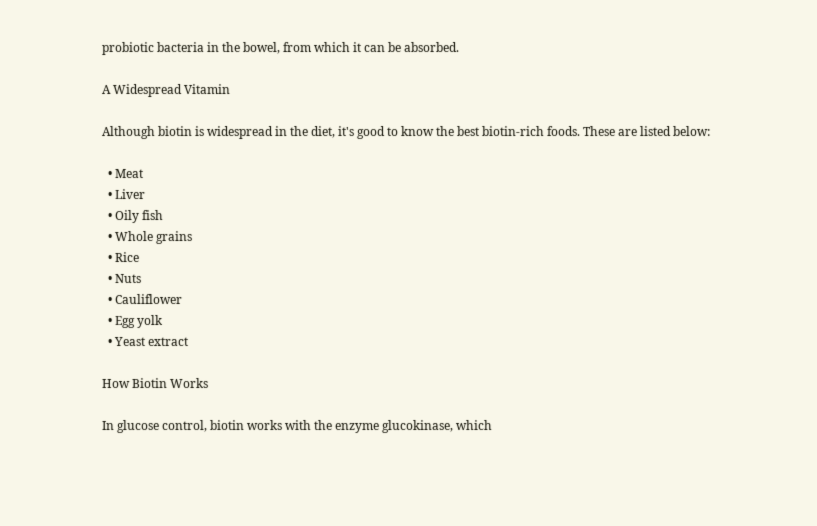probiotic bacteria in the bowel, from which it can be absorbed.

A Widespread Vitamin

Although biotin is widespread in the diet, it's good to know the best biotin-rich foods. These are listed below:

  • Meat
  • Liver
  • Oily fish
  • Whole grains
  • Rice
  • Nuts
  • Cauliflower
  • Egg yolk
  • Yeast extract

How Biotin Works

In glucose control, biotin works with the enzyme glucokinase, which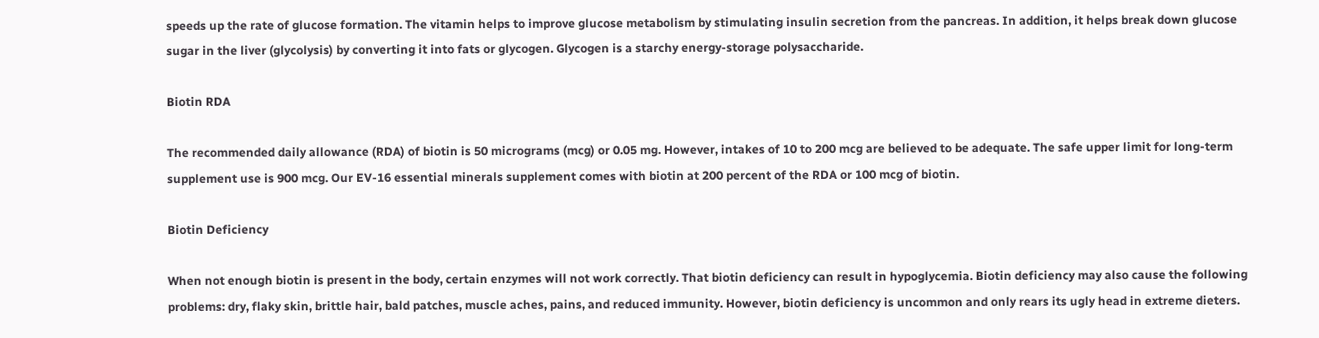speeds up the rate of glucose formation. The vitamin helps to improve glucose metabolism by stimulating insulin secretion from the pancreas. In addition, it helps break down glucose sugar in the liver (glycolysis) by converting it into fats or glycogen. Glycogen is a starchy energy-storage polysaccharide.

Biotin RDA

The recommended daily allowance (RDA) of biotin is 50 micrograms (mcg) or 0.05 mg. However, intakes of 10 to 200 mcg are believed to be adequate. The safe upper limit for long-term supplement use is 900 mcg. Our EV-16 essential minerals supplement comes with biotin at 200 percent of the RDA or 100 mcg of biotin.

Biotin Deficiency

When not enough biotin is present in the body, certain enzymes will not work correctly. That biotin deficiency can result in hypoglycemia. Biotin deficiency may also cause the following problems: dry, flaky skin, brittle hair, bald patches, muscle aches, pains, and reduced immunity. However, biotin deficiency is uncommon and only rears its ugly head in extreme dieters.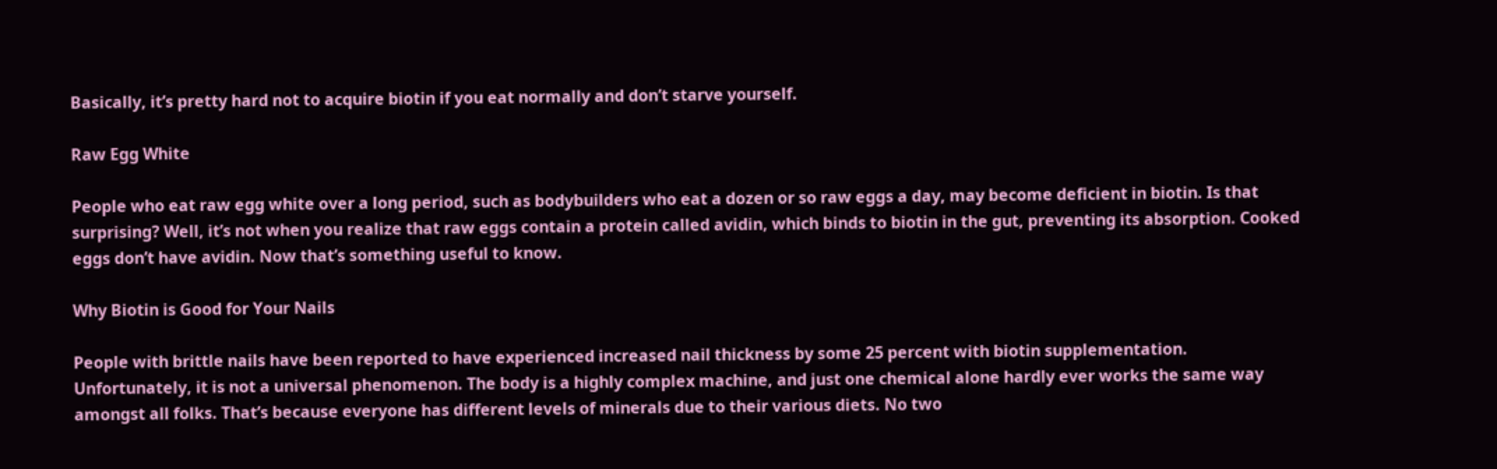Basically, it’s pretty hard not to acquire biotin if you eat normally and don’t starve yourself.

Raw Egg White

People who eat raw egg white over a long period, such as bodybuilders who eat a dozen or so raw eggs a day, may become deficient in biotin. Is that surprising? Well, it’s not when you realize that raw eggs contain a protein called avidin, which binds to biotin in the gut, preventing its absorption. Cooked eggs don’t have avidin. Now that’s something useful to know.

Why Biotin is Good for Your Nails

People with brittle nails have been reported to have experienced increased nail thickness by some 25 percent with biotin supplementation. Unfortunately, it is not a universal phenomenon. The body is a highly complex machine, and just one chemical alone hardly ever works the same way amongst all folks. That’s because everyone has different levels of minerals due to their various diets. No two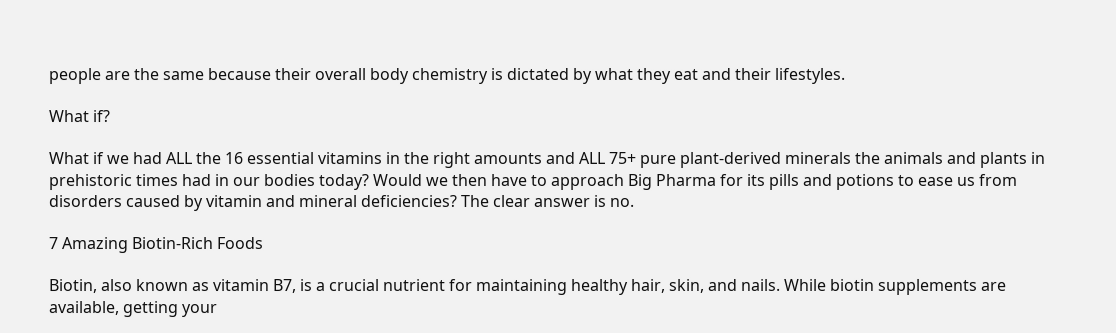people are the same because their overall body chemistry is dictated by what they eat and their lifestyles.

What if?

What if we had ALL the 16 essential vitamins in the right amounts and ALL 75+ pure plant-derived minerals the animals and plants in prehistoric times had in our bodies today? Would we then have to approach Big Pharma for its pills and potions to ease us from disorders caused by vitamin and mineral deficiencies? The clear answer is no.

7 Amazing Biotin-Rich Foods

Biotin, also known as vitamin B7, is a crucial nutrient for maintaining healthy hair, skin, and nails. While biotin supplements are available, getting your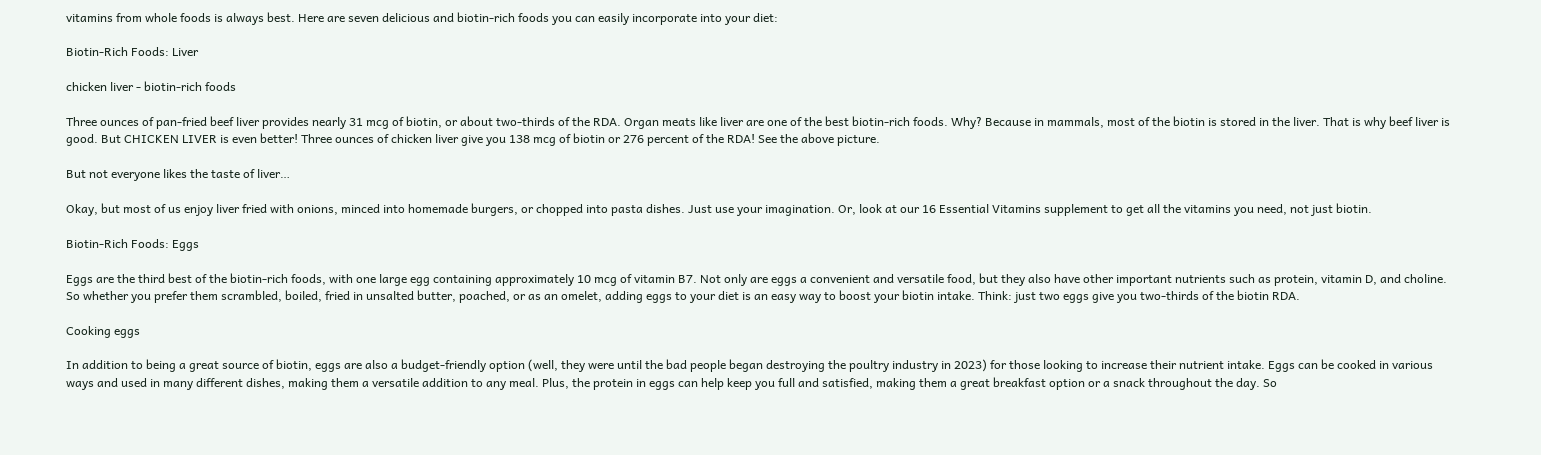vitamins from whole foods is always best. Here are seven delicious and biotin-rich foods you can easily incorporate into your diet:

Biotin-Rich Foods: Liver

chicken liver - biotin-rich foods

Three ounces of pan-fried beef liver provides nearly 31 mcg of biotin, or about two-thirds of the RDA. Organ meats like liver are one of the best biotin-rich foods. Why? Because in mammals, most of the biotin is stored in the liver. That is why beef liver is good. But CHICKEN LIVER is even better! Three ounces of chicken liver give you 138 mcg of biotin or 276 percent of the RDA! See the above picture.

But not everyone likes the taste of liver…

Okay, but most of us enjoy liver fried with onions, minced into homemade burgers, or chopped into pasta dishes. Just use your imagination. Or, look at our 16 Essential Vitamins supplement to get all the vitamins you need, not just biotin.

Biotin-Rich Foods: Eggs

Eggs are the third best of the biotin-rich foods, with one large egg containing approximately 10 mcg of vitamin B7. Not only are eggs a convenient and versatile food, but they also have other important nutrients such as protein, vitamin D, and choline. So whether you prefer them scrambled, boiled, fried in unsalted butter, poached, or as an omelet, adding eggs to your diet is an easy way to boost your biotin intake. Think: just two eggs give you two-thirds of the biotin RDA.

Cooking eggs

In addition to being a great source of biotin, eggs are also a budget-friendly option (well, they were until the bad people began destroying the poultry industry in 2023) for those looking to increase their nutrient intake. Eggs can be cooked in various ways and used in many different dishes, making them a versatile addition to any meal. Plus, the protein in eggs can help keep you full and satisfied, making them a great breakfast option or a snack throughout the day. So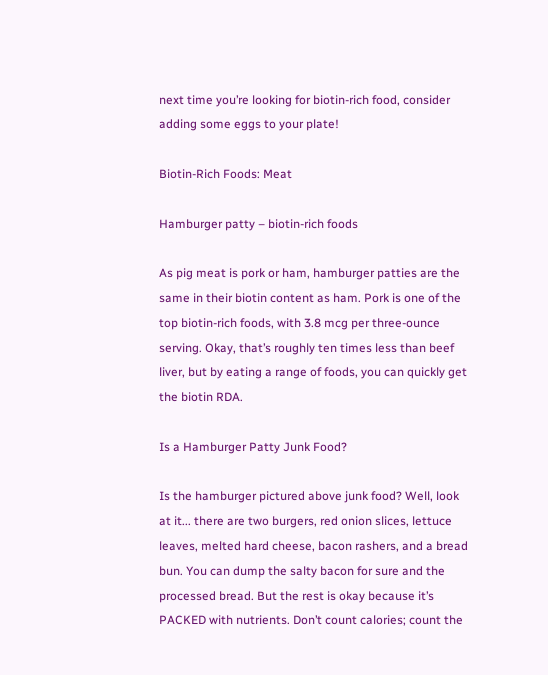next time you’re looking for biotin-rich food, consider adding some eggs to your plate!

Biotin-Rich Foods: Meat

Hamburger patty – biotin-rich foods

As pig meat is pork or ham, hamburger patties are the same in their biotin content as ham. Pork is one of the top biotin-rich foods, with 3.8 mcg per three-ounce serving. Okay, that’s roughly ten times less than beef liver, but by eating a range of foods, you can quickly get the biotin RDA.

Is a Hamburger Patty Junk Food?

Is the hamburger pictured above junk food? Well, look at it... there are two burgers, red onion slices, lettuce leaves, melted hard cheese, bacon rashers, and a bread bun. You can dump the salty bacon for sure and the processed bread. But the rest is okay because it’s PACKED with nutrients. Don’t count calories; count the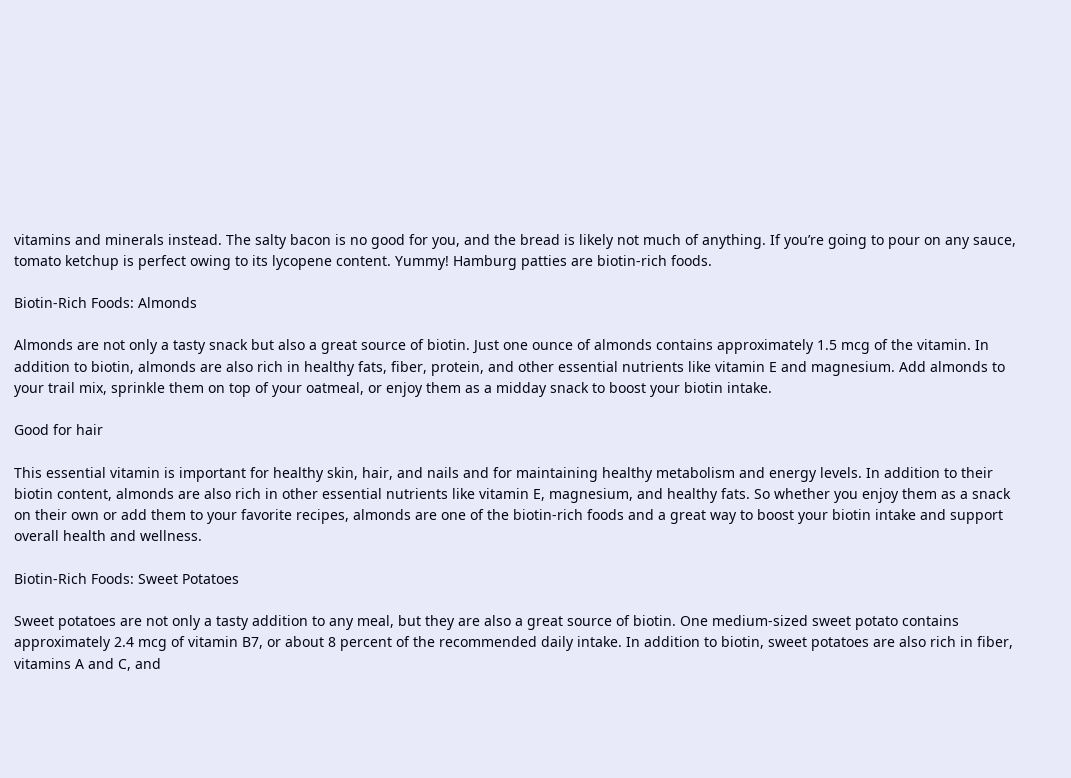vitamins and minerals instead. The salty bacon is no good for you, and the bread is likely not much of anything. If you’re going to pour on any sauce, tomato ketchup is perfect owing to its lycopene content. Yummy! Hamburg patties are biotin-rich foods.

Biotin-Rich Foods: Almonds

Almonds are not only a tasty snack but also a great source of biotin. Just one ounce of almonds contains approximately 1.5 mcg of the vitamin. In addition to biotin, almonds are also rich in healthy fats, fiber, protein, and other essential nutrients like vitamin E and magnesium. Add almonds to your trail mix, sprinkle them on top of your oatmeal, or enjoy them as a midday snack to boost your biotin intake.

Good for hair

This essential vitamin is important for healthy skin, hair, and nails and for maintaining healthy metabolism and energy levels. In addition to their biotin content, almonds are also rich in other essential nutrients like vitamin E, magnesium, and healthy fats. So whether you enjoy them as a snack on their own or add them to your favorite recipes, almonds are one of the biotin-rich foods and a great way to boost your biotin intake and support overall health and wellness.

Biotin-Rich Foods: Sweet Potatoes

Sweet potatoes are not only a tasty addition to any meal, but they are also a great source of biotin. One medium-sized sweet potato contains approximately 2.4 mcg of vitamin B7, or about 8 percent of the recommended daily intake. In addition to biotin, sweet potatoes are also rich in fiber, vitamins A and C, and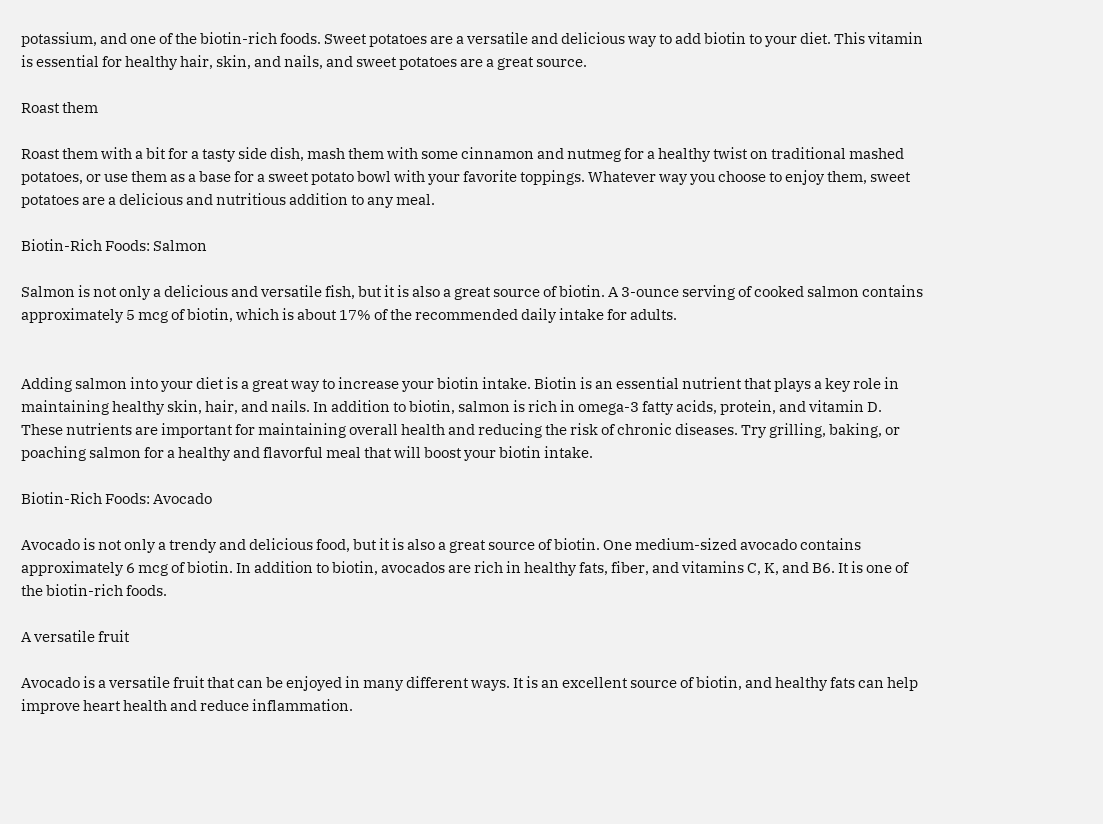potassium, and one of the biotin-rich foods. Sweet potatoes are a versatile and delicious way to add biotin to your diet. This vitamin is essential for healthy hair, skin, and nails, and sweet potatoes are a great source.

Roast them

Roast them with a bit for a tasty side dish, mash them with some cinnamon and nutmeg for a healthy twist on traditional mashed potatoes, or use them as a base for a sweet potato bowl with your favorite toppings. Whatever way you choose to enjoy them, sweet potatoes are a delicious and nutritious addition to any meal.

Biotin-Rich Foods: Salmon

Salmon is not only a delicious and versatile fish, but it is also a great source of biotin. A 3-ounce serving of cooked salmon contains approximately 5 mcg of biotin, which is about 17% of the recommended daily intake for adults.


Adding salmon into your diet is a great way to increase your biotin intake. Biotin is an essential nutrient that plays a key role in maintaining healthy skin, hair, and nails. In addition to biotin, salmon is rich in omega-3 fatty acids, protein, and vitamin D. These nutrients are important for maintaining overall health and reducing the risk of chronic diseases. Try grilling, baking, or poaching salmon for a healthy and flavorful meal that will boost your biotin intake.

Biotin-Rich Foods: Avocado

Avocado is not only a trendy and delicious food, but it is also a great source of biotin. One medium-sized avocado contains approximately 6 mcg of biotin. In addition to biotin, avocados are rich in healthy fats, fiber, and vitamins C, K, and B6. It is one of the biotin-rich foods.

A versatile fruit

Avocado is a versatile fruit that can be enjoyed in many different ways. It is an excellent source of biotin, and healthy fats can help improve heart health and reduce inflammation.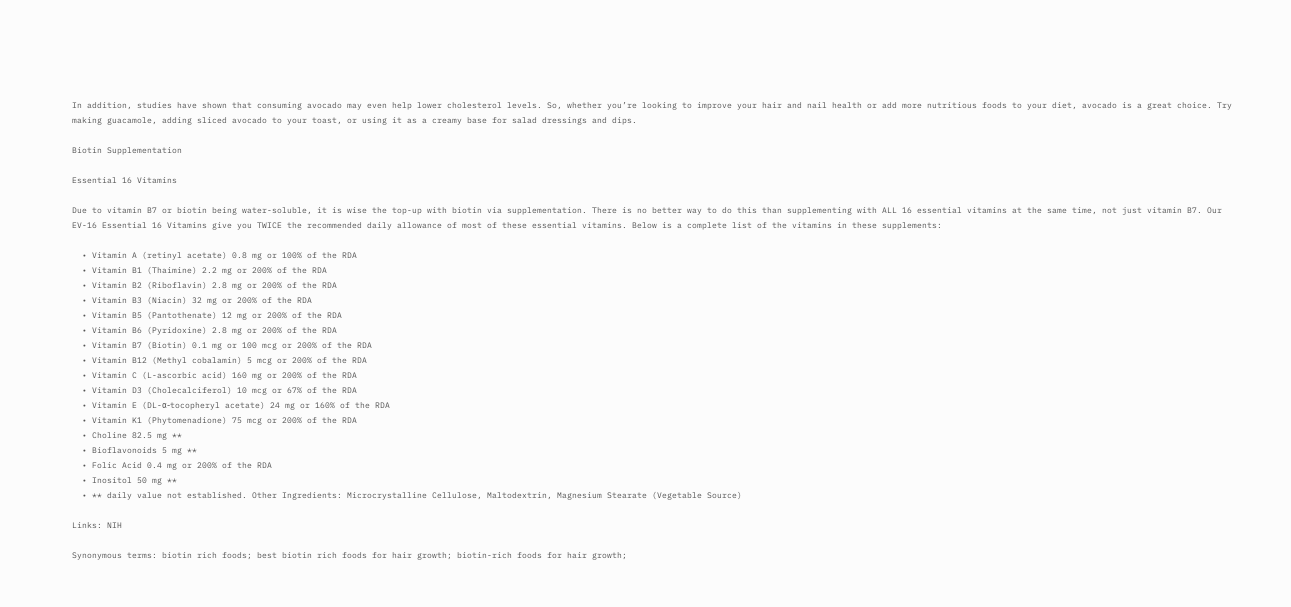In addition, studies have shown that consuming avocado may even help lower cholesterol levels. So, whether you’re looking to improve your hair and nail health or add more nutritious foods to your diet, avocado is a great choice. Try making guacamole, adding sliced avocado to your toast, or using it as a creamy base for salad dressings and dips.

Biotin Supplementation

Essential 16 Vitamins

Due to vitamin B7 or biotin being water-soluble, it is wise the top-up with biotin via supplementation. There is no better way to do this than supplementing with ALL 16 essential vitamins at the same time, not just vitamin B7. Our EV-16 Essential 16 Vitamins give you TWICE the recommended daily allowance of most of these essential vitamins. Below is a complete list of the vitamins in these supplements:

  • Vitamin A (retinyl acetate) 0.8 mg or 100% of the RDA
  • Vitamin B1 (Thaimine) 2.2 mg or 200% of the RDA
  • Vitamin B2 (Riboflavin) 2.8 mg or 200% of the RDA
  • Vitamin B3 (Niacin) 32 mg or 200% of the RDA
  • Vitamin B5 (Pantothenate) 12 mg or 200% of the RDA
  • Vitamin B6 (Pyridoxine) 2.8 mg or 200% of the RDA
  • Vitamin B7 (Biotin) 0.1 mg or 100 mcg or 200% of the RDA
  • Vitamin B12 (Methyl cobalamin) 5 mcg or 200% of the RDA
  • Vitamin C (L-ascorbic acid) 160 mg or 200% of the RDA
  • Vitamin D3 (Cholecalciferol) 10 mcg or 67% of the RDA
  • Vitamin E (DL-α-tocopheryl acetate) 24 mg or 160% of the RDA
  • Vitamin K1 (Phytomenadione) 75 mcg or 200% of the RDA
  • Choline 82.5 mg **
  • Bioflavonoids 5 mg **
  • Folic Acid 0.4 mg or 200% of the RDA
  • Inositol 50 mg **
  • ** daily value not established. Other Ingredients: Microcrystalline Cellulose, Maltodextrin, Magnesium Stearate (Vegetable Source)

Links: NIH

Synonymous terms: biotin rich foods; best biotin rich foods for hair growth; biotin-rich foods for hair growth;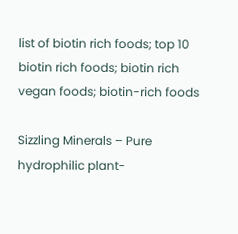list of biotin rich foods; top 10 biotin rich foods; biotin rich vegan foods; biotin-rich foods

Sizzling Minerals – Pure hydrophilic plant-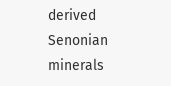derived Senonian minerals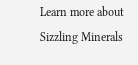Learn more about Sizzling Minerals